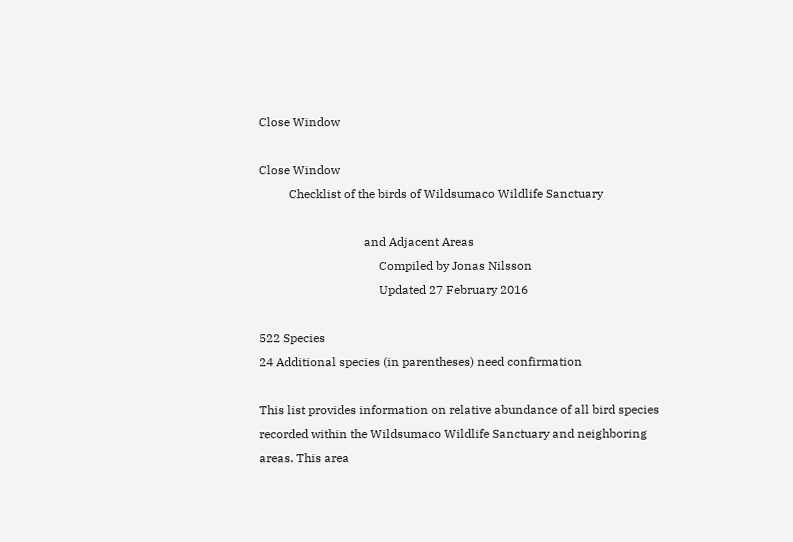Close Window

Close Window
          Checklist of the birds of Wildsumaco Wildlife Sanctuary

                                   and Adjacent Areas
                                        Compiled by Jonas Nilsson
                                        Updated 27 February 2016

522 Species                                                                                                                       24 Additional species (in parentheses) need confirmation

This list provides information on relative abundance of all bird species recorded within the Wildsumaco Wildlife Sanctuary and neighboring areas. This area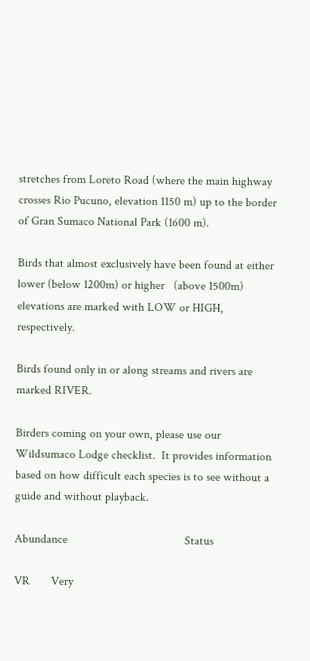stretches from Loreto Road (where the main highway crosses Rio Pucuno, elevation 1150 m) up to the border of Gran Sumaco National Park (1600 m).

Birds that almost exclusively have been found at either lower (below 1200m) or higher   (above 1500m) elevations are marked with LOW or HIGH, respectively.

Birds found only in or along streams and rivers are marked RIVER.

Birders coming on your own, please use our Wildsumaco Lodge checklist.  It provides information based on how difficult each species is to see without a guide and without playback.

Abundance                                       Status

VR       Very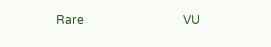Rare                                 VU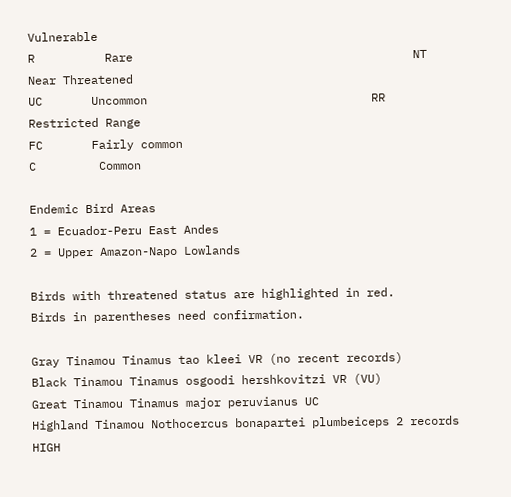Vulnerable
R          Rare                                        NT    Near Threatened
UC       Uncommon                                RR     Restricted Range
FC       Fairly common
C         Common

Endemic Bird Areas
1 = Ecuador-Peru East Andes
2 = Upper Amazon-Napo Lowlands

Birds with threatened status are highlighted in red.
Birds in parentheses need confirmation.

Gray Tinamou Tinamus tao kleei VR (no recent records)
Black Tinamou Tinamus osgoodi hershkovitzi VR (VU)
Great Tinamou Tinamus major peruvianus UC
Highland Tinamou Nothocercus bonapartei plumbeiceps 2 records HIGH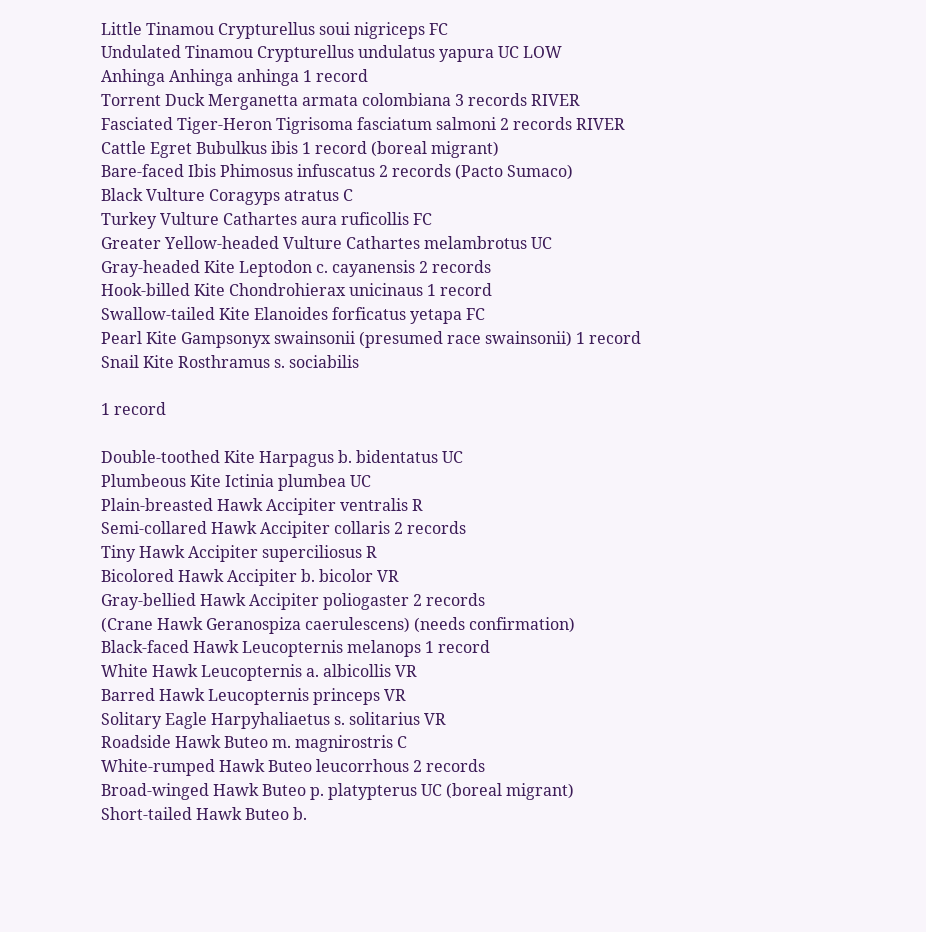Little Tinamou Crypturellus soui nigriceps FC
Undulated Tinamou Crypturellus undulatus yapura UC LOW
Anhinga Anhinga anhinga 1 record
Torrent Duck Merganetta armata colombiana 3 records RIVER
Fasciated Tiger-Heron Tigrisoma fasciatum salmoni 2 records RIVER
Cattle Egret Bubulkus ibis 1 record (boreal migrant)
Bare-faced Ibis Phimosus infuscatus 2 records (Pacto Sumaco)
Black Vulture Coragyps atratus C
Turkey Vulture Cathartes aura ruficollis FC
Greater Yellow-headed Vulture Cathartes melambrotus UC
Gray-headed Kite Leptodon c. cayanensis 2 records
Hook-billed Kite Chondrohierax unicinaus 1 record
Swallow-tailed Kite Elanoides forficatus yetapa FC
Pearl Kite Gampsonyx swainsonii (presumed race swainsonii) 1 record
Snail Kite Rosthramus s. sociabilis

1 record

Double-toothed Kite Harpagus b. bidentatus UC
Plumbeous Kite Ictinia plumbea UC
Plain-breasted Hawk Accipiter ventralis R
Semi-collared Hawk Accipiter collaris 2 records
Tiny Hawk Accipiter superciliosus R
Bicolored Hawk Accipiter b. bicolor VR
Gray-bellied Hawk Accipiter poliogaster 2 records
(Crane Hawk Geranospiza caerulescens) (needs confirmation)
Black-faced Hawk Leucopternis melanops 1 record
White Hawk Leucopternis a. albicollis VR
Barred Hawk Leucopternis princeps VR
Solitary Eagle Harpyhaliaetus s. solitarius VR
Roadside Hawk Buteo m. magnirostris C
White-rumped Hawk Buteo leucorrhous 2 records
Broad-winged Hawk Buteo p. platypterus UC (boreal migrant)
Short-tailed Hawk Buteo b.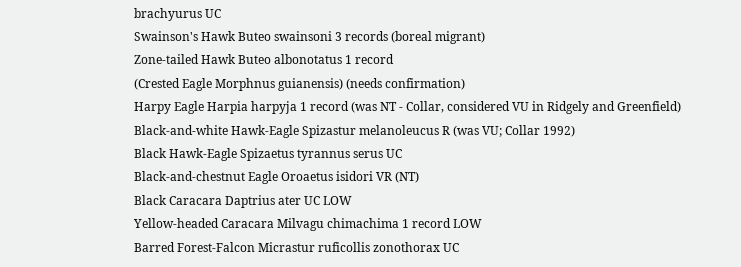brachyurus UC
Swainson's Hawk Buteo swainsoni 3 records (boreal migrant)
Zone-tailed Hawk Buteo albonotatus 1 record
(Crested Eagle Morphnus guianensis) (needs confirmation)
Harpy Eagle Harpia harpyja 1 record (was NT - Collar, considered VU in Ridgely and Greenfield)
Black-and-white Hawk-Eagle Spizastur melanoleucus R (was VU; Collar 1992)
Black Hawk-Eagle Spizaetus tyrannus serus UC
Black-and-chestnut Eagle Oroaetus isidori VR (NT)
Black Caracara Daptrius ater UC LOW
Yellow-headed Caracara Milvagu chimachima 1 record LOW
Barred Forest-Falcon Micrastur ruficollis zonothorax UC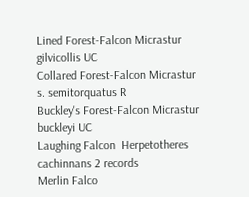Lined Forest-Falcon Micrastur gilvicollis UC
Collared Forest-Falcon Micrastur s. semitorquatus R
Buckley's Forest-Falcon Micrastur buckleyi UC
Laughing Falcon  Herpetotheres cachinnans 2 records
Merlin Falco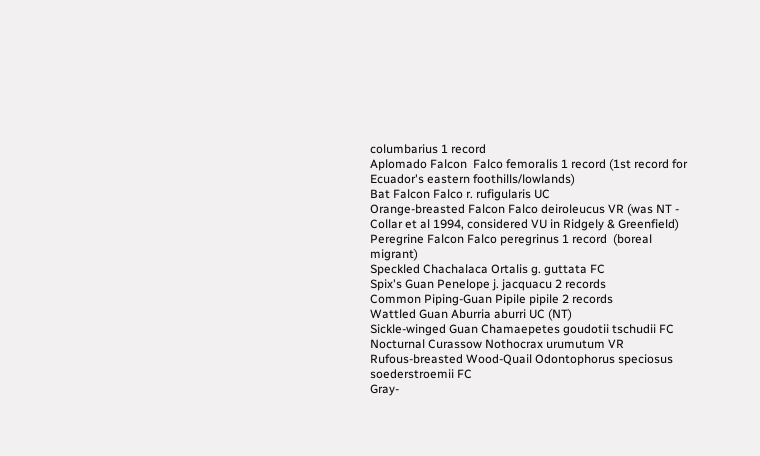columbarius 1 record
Aplomado Falcon  Falco femoralis 1 record (1st record for Ecuador's eastern foothills/lowlands)
Bat Falcon Falco r. rufigularis UC
Orange-breasted Falcon Falco deiroleucus VR (was NT - Collar et al 1994, considered VU in Ridgely & Greenfield)
Peregrine Falcon Falco peregrinus 1 record  (boreal migrant)
Speckled Chachalaca Ortalis g. guttata FC
Spix's Guan Penelope j. jacquacu 2 records
Common Piping-Guan Pipile pipile 2 records
Wattled Guan Aburria aburri UC (NT)
Sickle-winged Guan Chamaepetes goudotii tschudii FC
Nocturnal Curassow Nothocrax urumutum VR
Rufous-breasted Wood-Quail Odontophorus speciosus soederstroemii FC
Gray-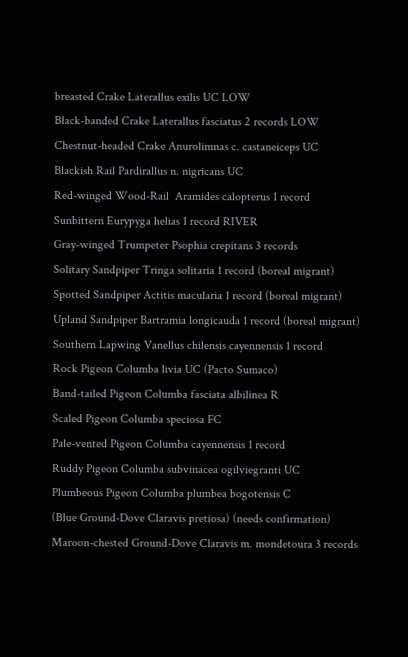breasted Crake Laterallus exilis UC LOW
Black-banded Crake Laterallus fasciatus 2 records LOW
Chestnut-headed Crake Anurolimnas c. castaneiceps UC
Blackish Rail Pardirallus n. nigricans UC
Red-winged Wood-Rail  Aramides calopterus 1 record
Sunbittern Eurypyga helias 1 record RIVER
Gray-winged Trumpeter Psophia crepitans 3 records
Solitary Sandpiper Tringa solitaria 1 record (boreal migrant)
Spotted Sandpiper Actitis macularia 1 record (boreal migrant)
Upland Sandpiper Bartramia longicauda 1 record (boreal migrant)
Southern Lapwing Vanellus chilensis cayennensis 1 record
Rock Pigeon Columba livia UC (Pacto Sumaco)
Band-tailed Pigeon Columba fasciata albilinea R
Scaled Pigeon Columba speciosa FC
Pale-vented Pigeon Columba cayennensis 1 record
Ruddy Pigeon Columba subvinacea ogilviegranti UC
Plumbeous Pigeon Columba plumbea bogotensis C
(Blue Ground-Dove Claravis pretiosa) (needs confirmation)
Maroon-chested Ground-Dove Claravis m. mondetoura 3 records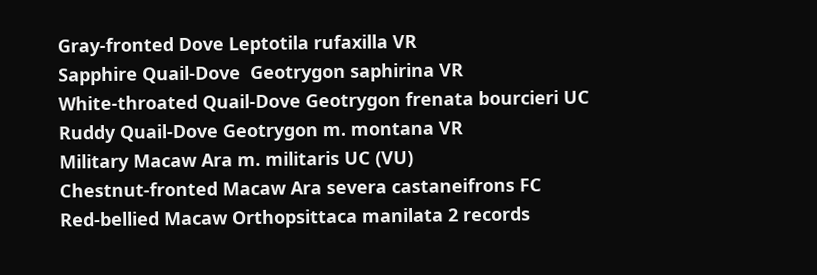Gray-fronted Dove Leptotila rufaxilla VR
Sapphire Quail-Dove  Geotrygon saphirina VR
White-throated Quail-Dove Geotrygon frenata bourcieri UC
Ruddy Quail-Dove Geotrygon m. montana VR
Military Macaw Ara m. militaris UC (VU)
Chestnut-fronted Macaw Ara severa castaneifrons FC
Red-bellied Macaw Orthopsittaca manilata 2 records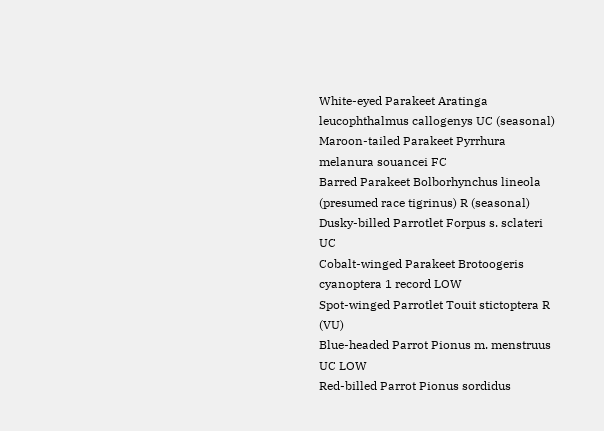White-eyed Parakeet Aratinga leucophthalmus callogenys UC (seasonal)
Maroon-tailed Parakeet Pyrrhura melanura souancei FC
Barred Parakeet Bolborhynchus lineola (presumed race tigrinus) R (seasonal)
Dusky-billed Parrotlet Forpus s. sclateri UC
Cobalt-winged Parakeet Brotoogeris cyanoptera 1 record LOW
Spot-winged Parrotlet Touit stictoptera R (VU)
Blue-headed Parrot Pionus m. menstruus UC LOW
Red-billed Parrot Pionus sordidus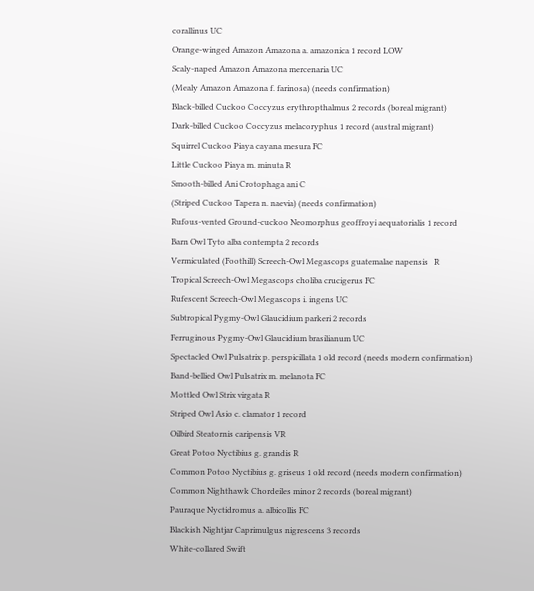corallinus UC
Orange-winged Amazon Amazona a. amazonica 1 record LOW
Scaly-naped Amazon Amazona mercenaria UC
(Mealy Amazon Amazona f. farinosa) (needs confirmation)
Black-billed Cuckoo Coccyzus erythropthalmus 2 records (boreal migrant)
Dark-billed Cuckoo Coccyzus melacoryphus 1 record (austral migrant)
Squirrel Cuckoo Piaya cayana mesura FC
Little Cuckoo Piaya m. minuta R
Smooth-billed Ani Crotophaga ani C
(Striped Cuckoo Tapera n. naevia) (needs confirmation)
Rufous-vented Ground-cuckoo Neomorphus geoffroyi aequatorialis 1 record
Barn Owl Tyto alba contempta 2 records
Vermiculated (Foothill) Screech-Owl Megascops guatemalae napensis   R
Tropical Screech-Owl Megascops choliba crucigerus FC
Rufescent Screech-Owl Megascops i. ingens UC
Subtropical Pygmy-Owl Glaucidium parkeri 2 records
Ferruginous Pygmy-Owl Glaucidium brasilianum UC
Spectacled Owl Pulsatrix p. perspicillata 1 old record (needs modern confirmation)
Band-bellied Owl Pulsatrix m. melanota FC
Mottled Owl Strix virgata R
Striped Owl Asio c. clamator 1 record
Oilbird Steatornis caripensis VR
Great Potoo Nyctibius g. grandis R
Common Potoo Nyctibius g. griseus 1 old record (needs modern confirmation)
Common Nighthawk Chordeiles minor 2 records (boreal migrant)
Pauraque Nyctidromus a. albicollis FC
Blackish Nightjar Caprimulgus nigrescens 3 records
White-collared Swift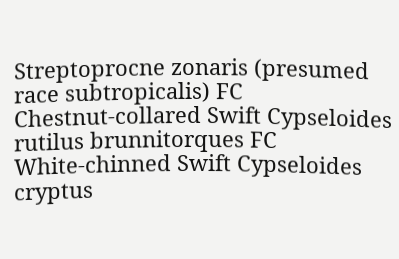Streptoprocne zonaris (presumed race subtropicalis) FC
Chestnut-collared Swift Cypseloides rutilus brunnitorques FC
White-chinned Swift Cypseloides cryptus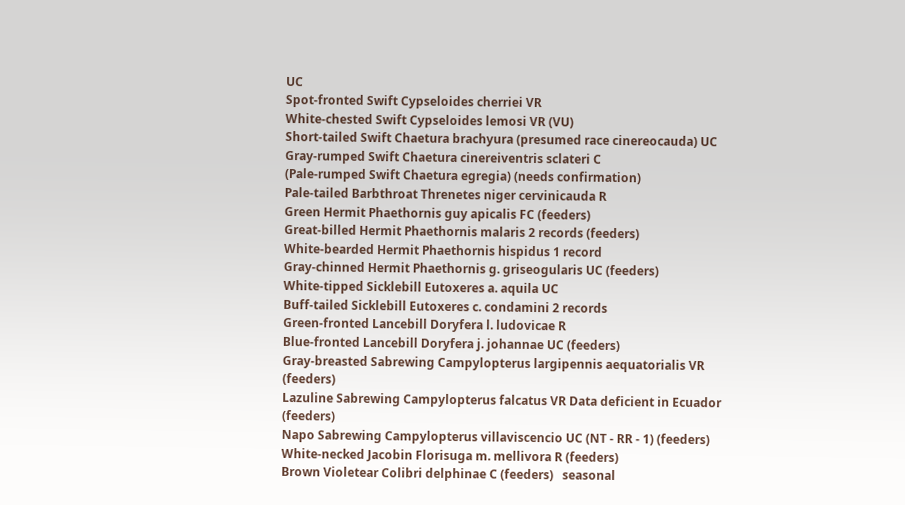UC
Spot-fronted Swift Cypseloides cherriei VR
White-chested Swift Cypseloides lemosi VR (VU)
Short-tailed Swift Chaetura brachyura (presumed race cinereocauda) UC
Gray-rumped Swift Chaetura cinereiventris sclateri C
(Pale-rumped Swift Chaetura egregia) (needs confirmation)
Pale-tailed Barbthroat Threnetes niger cervinicauda R
Green Hermit Phaethornis guy apicalis FC (feeders)
Great-billed Hermit Phaethornis malaris 2 records (feeders)
White-bearded Hermit Phaethornis hispidus 1 record
Gray-chinned Hermit Phaethornis g. griseogularis UC (feeders)
White-tipped Sicklebill Eutoxeres a. aquila UC
Buff-tailed Sicklebill Eutoxeres c. condamini 2 records
Green-fronted Lancebill Doryfera l. ludovicae R
Blue-fronted Lancebill Doryfera j. johannae UC (feeders)
Gray-breasted Sabrewing Campylopterus largipennis aequatorialis VR (feeders)
Lazuline Sabrewing Campylopterus falcatus VR Data deficient in Ecuador (feeders)
Napo Sabrewing Campylopterus villaviscencio UC (NT - RR - 1) (feeders)
White-necked Jacobin Florisuga m. mellivora R (feeders)
Brown Violetear Colibri delphinae C (feeders)   seasonal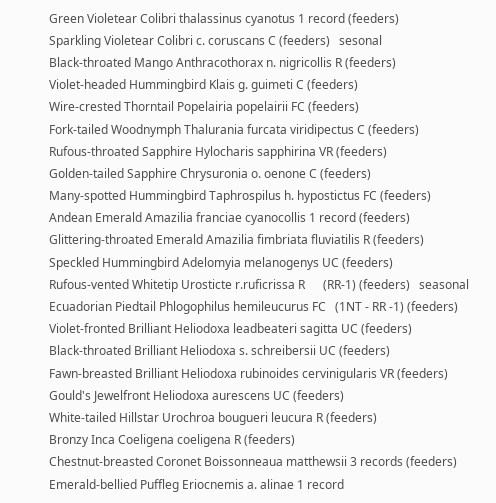Green Violetear Colibri thalassinus cyanotus 1 record (feeders)
Sparkling Violetear Colibri c. coruscans C (feeders)   sesonal
Black-throated Mango Anthracothorax n. nigricollis R (feeders)
Violet-headed Hummingbird Klais g. guimeti C (feeders)
Wire-crested Thorntail Popelairia popelairii FC (feeders)
Fork-tailed Woodnymph Thalurania furcata viridipectus C (feeders)
Rufous-throated Sapphire Hylocharis sapphirina VR (feeders)
Golden-tailed Sapphire Chrysuronia o. oenone C (feeders)
Many-spotted Hummingbird Taphrospilus h. hypostictus FC (feeders)
Andean Emerald Amazilia franciae cyanocollis 1 record (feeders)
Glittering-throated Emerald Amazilia fimbriata fluviatilis R (feeders)
Speckled Hummingbird Adelomyia melanogenys UC (feeders)
Rufous-vented Whitetip Urosticte r.ruficrissa R      (RR-1) (feeders)   seasonal
Ecuadorian Piedtail Phlogophilus hemileucurus FC   (1NT - RR -1) (feeders)
Violet-fronted Brilliant Heliodoxa leadbeateri sagitta UC (feeders)
Black-throated Brilliant Heliodoxa s. schreibersii UC (feeders)
Fawn-breasted Brilliant Heliodoxa rubinoides cervinigularis VR (feeders)
Gould's Jewelfront Heliodoxa aurescens UC (feeders)
White-tailed Hillstar Urochroa bougueri leucura R (feeders)
Bronzy Inca Coeligena coeligena R (feeders)
Chestnut-breasted Coronet Boissonneaua matthewsii 3 records (feeders)
Emerald-bellied Puffleg Eriocnemis a. alinae 1 record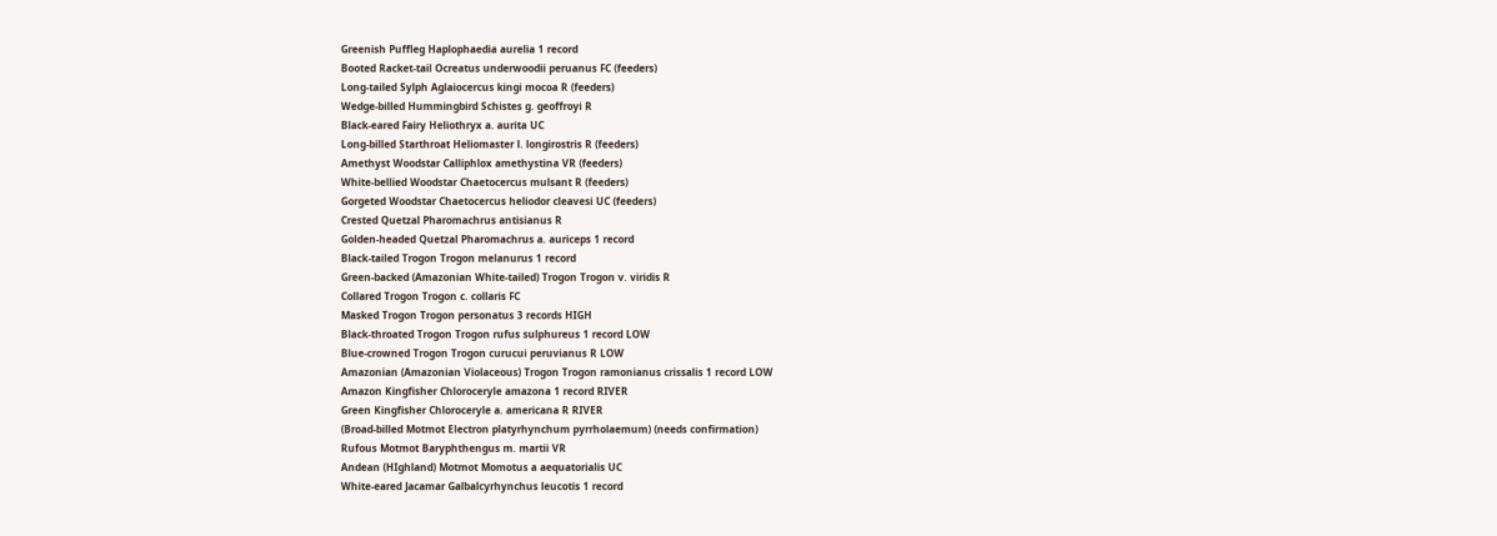Greenish Puffleg Haplophaedia aurelia 1 record
Booted Racket-tail Ocreatus underwoodii peruanus FC (feeders)
Long-tailed Sylph Aglaiocercus kingi mocoa R (feeders)
Wedge-billed Hummingbird Schistes g. geoffroyi R
Black-eared Fairy Heliothryx a. aurita UC
Long-billed Starthroat Heliomaster l. longirostris R (feeders)
Amethyst Woodstar Calliphlox amethystina VR (feeders)
White-bellied Woodstar Chaetocercus mulsant R (feeders)
Gorgeted Woodstar Chaetocercus heliodor cleavesi UC (feeders)
Crested Quetzal Pharomachrus antisianus R
Golden-headed Quetzal Pharomachrus a. auriceps 1 record
Black-tailed Trogon Trogon melanurus 1 record
Green-backed (Amazonian White-tailed) Trogon Trogon v. viridis R
Collared Trogon Trogon c. collaris FC
Masked Trogon Trogon personatus 3 records HIGH
Black-throated Trogon Trogon rufus sulphureus 1 record LOW
Blue-crowned Trogon Trogon curucui peruvianus R LOW
Amazonian (Amazonian Violaceous) Trogon Trogon ramonianus crissalis 1 record LOW
Amazon Kingfisher Chloroceryle amazona 1 record RIVER
Green Kingfisher Chloroceryle a. americana R RIVER
(Broad-billed Motmot Electron platyrhynchum pyrrholaemum) (needs confirmation)
Rufous Motmot Baryphthengus m. martii VR
Andean (HIghland) Motmot Momotus a aequatorialis UC
White-eared Jacamar Galbalcyrhynchus leucotis 1 record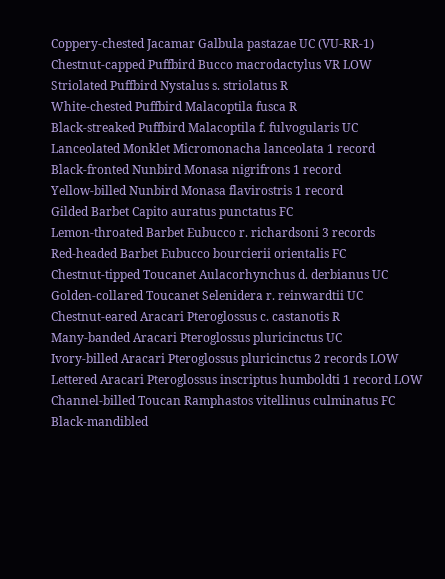Coppery-chested Jacamar Galbula pastazae UC (VU-RR-1)
Chestnut-capped Puffbird Bucco macrodactylus VR LOW
Striolated Puffbird Nystalus s. striolatus R
White-chested Puffbird Malacoptila fusca R
Black-streaked Puffbird Malacoptila f. fulvogularis UC
Lanceolated Monklet Micromonacha lanceolata 1 record
Black-fronted Nunbird Monasa nigrifrons 1 record
Yellow-billed Nunbird Monasa flavirostris 1 record
Gilded Barbet Capito auratus punctatus FC
Lemon-throated Barbet Eubucco r. richardsoni 3 records
Red-headed Barbet Eubucco bourcierii orientalis FC
Chestnut-tipped Toucanet Aulacorhynchus d. derbianus UC
Golden-collared Toucanet Selenidera r. reinwardtii UC
Chestnut-eared Aracari Pteroglossus c. castanotis R
Many-banded Aracari Pteroglossus pluricinctus UC
Ivory-billed Aracari Pteroglossus pluricinctus 2 records LOW
Lettered Aracari Pteroglossus inscriptus humboldti 1 record LOW
Channel-billed Toucan Ramphastos vitellinus culminatus FC
Black-mandibled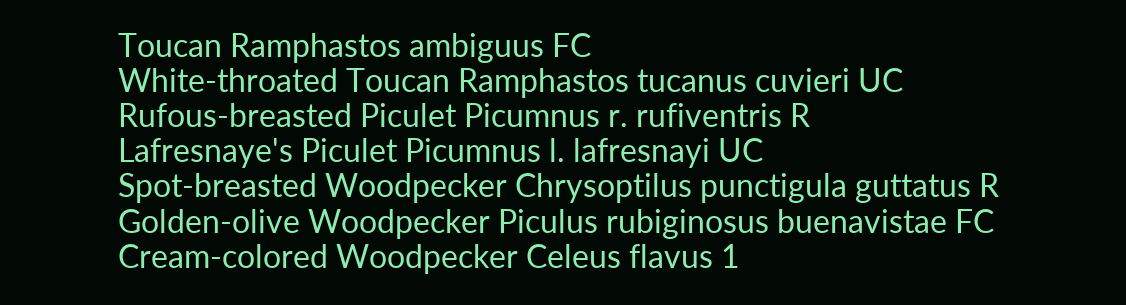Toucan Ramphastos ambiguus FC
White-throated Toucan Ramphastos tucanus cuvieri UC
Rufous-breasted Piculet Picumnus r. rufiventris R
Lafresnaye's Piculet Picumnus l. lafresnayi UC
Spot-breasted Woodpecker Chrysoptilus punctigula guttatus R
Golden-olive Woodpecker Piculus rubiginosus buenavistae FC
Cream-colored Woodpecker Celeus flavus 1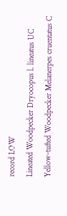record LOW
Lineated Woodpecker Dryocopus l. lineatus UC
Yellow-tufted Woodpecker Melanerpes cruentatus C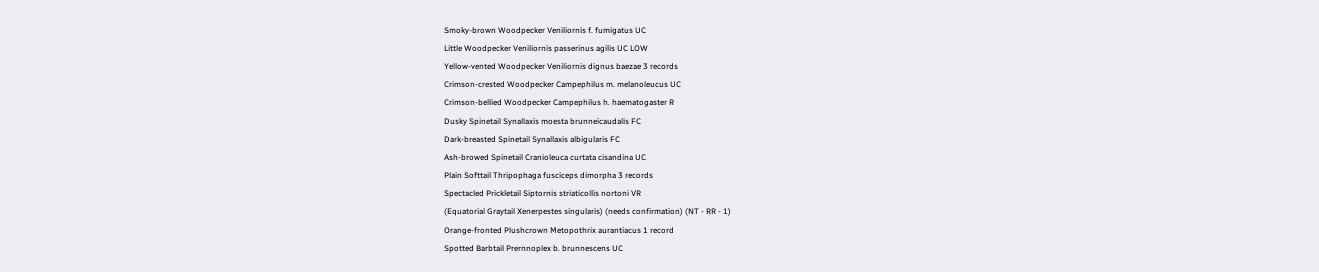Smoky-brown Woodpecker Veniliornis f. fumigatus UC
Little Woodpecker Veniliornis passerinus agilis UC LOW
Yellow-vented Woodpecker Veniliornis dignus baezae 3 records
Crimson-crested Woodpecker Campephilus m. melanoleucus UC
Crimson-bellied Woodpecker Campephilus h. haematogaster R
Dusky Spinetail Synallaxis moesta brunneicaudalis FC
Dark-breasted Spinetail Synallaxis albigularis FC
Ash-browed Spinetail Cranioleuca curtata cisandina UC
Plain Softtail Thripophaga fusciceps dimorpha 3 records
Spectacled Prickletail Siptornis striaticollis nortoni VR
(Equatorial Graytail Xenerpestes singularis) (needs confirmation) (NT - RR - 1)
Orange-fronted Plushcrown Metopothrix aurantiacus 1 record
Spotted Barbtail Prernnoplex b. brunnescens UC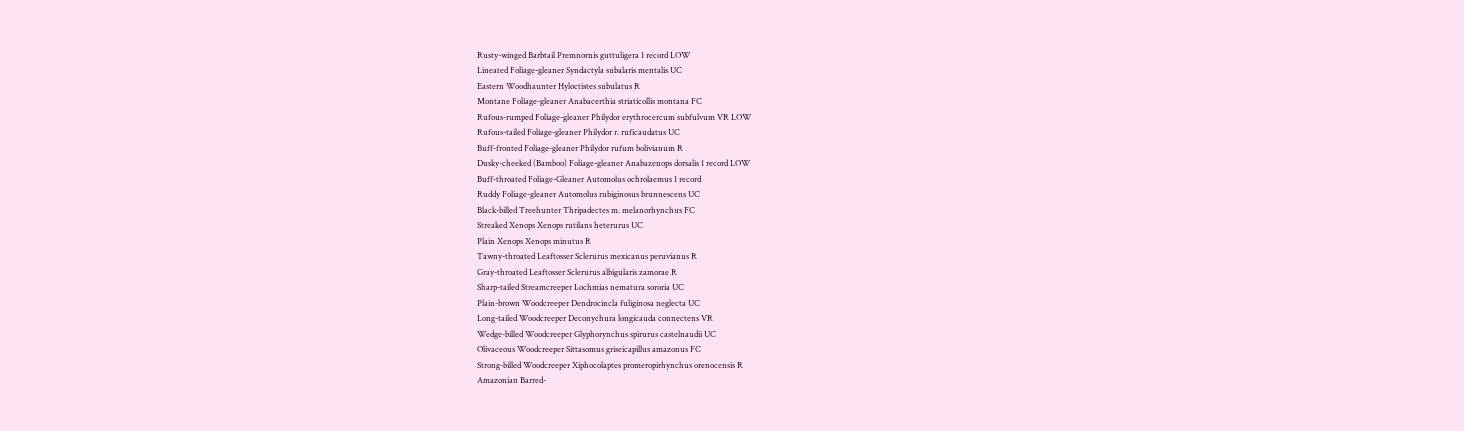Rusty-winged Barbtail Premnornis guttuligera 1 record LOW
Lineated Foliage-gleaner Syndactyla subalaris mentalis UC
Eastern Woodhaunter Hyloctistes subulatus R
Montane Foliage-gleaner Anabacerthia striaticollis montana FC
Rufous-rumped Foliage-gleaner Philydor erythrocercum subfulvum VR LOW
Rufous-tailed Foliage-gleaner Philydor r. ruficaudatus UC
Buff-fronted Foliage-gleaner Philydor rufum bolivianum R
Dusky-cheeked (Bamboo) Foliage-gleaner Anabazenops dorsalis 1 record LOW
Buff-throated Foliage-Gleaner Automolus ochrolaemus 1 record
Ruddy Foliage-gleaner Automolus rubiginosus brunnescens UC
Black-billed Treehunter Thripadectes m. melanorhynchus FC
Streaked Xenops Xenops rutilans heterurus UC
Plain Xenops Xenops minutus R
Tawny-throated Leaftosser Sclerurus mexicanus peruvianus R
Gray-throated Leaftosser Sclerurus albigularis zamorae R
Sharp-tailed Streamcreeper Lochmias nematura sororia UC
Plain-brown Woodcreeper Dendrocincla fuliginosa neglecta UC
Long-tailed Woodcreeper Deconychura longicauda connectens VR
Wedge-billed Woodcreeper Glyphorynchus spirurus castelnaudii UC
Olivaceous Woodcreeper Sittasomus griseicapillus amazonus FC
Strong-billed Woodcreeper Xiphocolaptes promeropirhynchus orenocensis R
Amazonian Barred-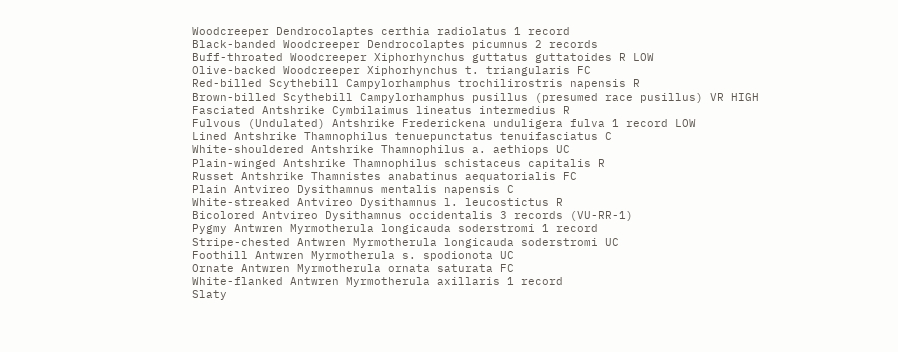Woodcreeper Dendrocolaptes certhia radiolatus 1 record
Black-banded Woodcreeper Dendrocolaptes picumnus 2 records
Buff-throated Woodcreeper Xiphorhynchus guttatus guttatoides R LOW
Olive-backed Woodcreeper Xiphorhynchus t. triangularis FC
Red-billed Scythebill Campylorhamphus trochilirostris napensis R
Brown-billed Scythebill Campylorhamphus pusillus (presumed race pusillus) VR HIGH
Fasciated Antshrike Cymbilaimus lineatus intermedius R
Fulvous (Undulated) Antshrike Frederickena unduligera fulva 1 record LOW
Lined Antshrike Thamnophilus tenuepunctatus tenuifasciatus C
White-shouldered Antshrike Thamnophilus a. aethiops UC
Plain-winged Antshrike Thamnophilus schistaceus capitalis R
Russet Antshrike Thamnistes anabatinus aequatorialis FC
Plain Antvireo Dysithamnus mentalis napensis C
White-streaked Antvireo Dysithamnus l. leucostictus R
Bicolored Antvireo Dysithamnus occidentalis 3 records (VU-RR-1)
Pygmy Antwren Myrmotherula longicauda soderstromi 1 record
Stripe-chested Antwren Myrmotherula longicauda soderstromi UC
Foothill Antwren Myrmotherula s. spodionota UC
Ornate Antwren Myrmotherula ornata saturata FC
White-flanked Antwren Myrmotherula axillaris 1 record
Slaty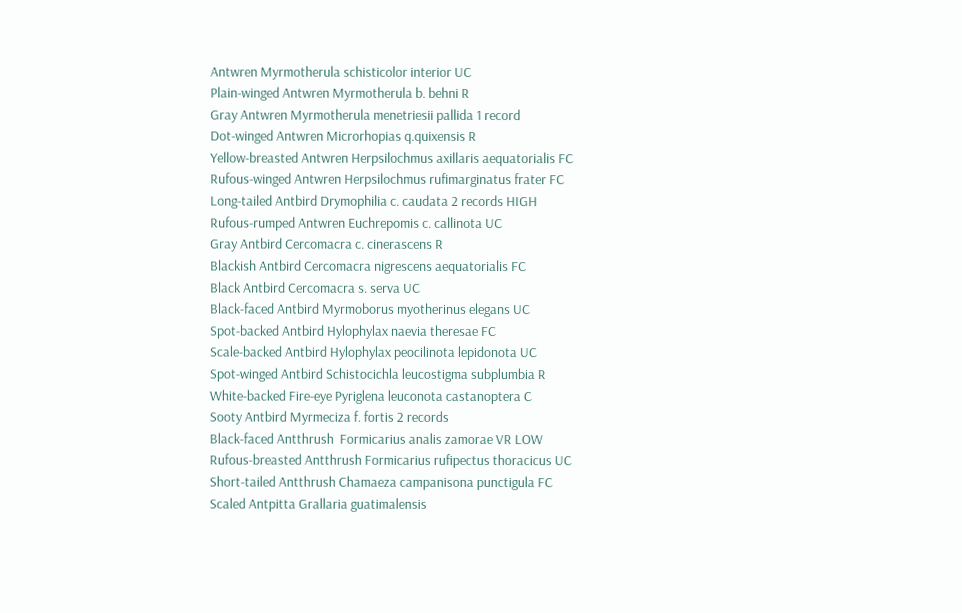Antwren Myrmotherula schisticolor interior UC
Plain-winged Antwren Myrmotherula b. behni R
Gray Antwren Myrmotherula menetriesii pallida 1 record
Dot-winged Antwren Microrhopias q.quixensis R
Yellow-breasted Antwren Herpsilochmus axillaris aequatorialis FC
Rufous-winged Antwren Herpsilochmus rufimarginatus frater FC
Long-tailed Antbird Drymophilia c. caudata 2 records HIGH
Rufous-rumped Antwren Euchrepomis c. callinota UC
Gray Antbird Cercomacra c. cinerascens R
Blackish Antbird Cercomacra nigrescens aequatorialis FC
Black Antbird Cercomacra s. serva UC
Black-faced Antbird Myrmoborus myotherinus elegans UC
Spot-backed Antbird Hylophylax naevia theresae FC
Scale-backed Antbird Hylophylax peocilinota lepidonota UC
Spot-winged Antbird Schistocichla leucostigma subplumbia R
White-backed Fire-eye Pyriglena leuconota castanoptera C
Sooty Antbird Myrmeciza f. fortis 2 records
Black-faced Antthrush  Formicarius analis zamorae VR LOW
Rufous-breasted Antthrush Formicarius rufipectus thoracicus UC
Short-tailed Antthrush Chamaeza campanisona punctigula FC
Scaled Antpitta Grallaria guatimalensis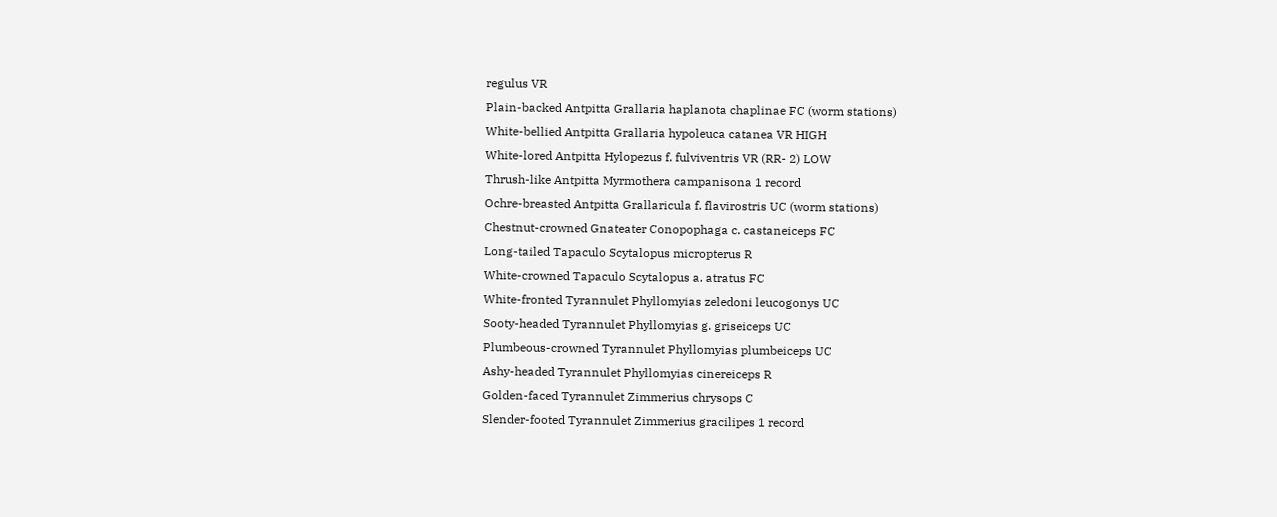regulus VR
Plain-backed Antpitta Grallaria haplanota chaplinae FC (worm stations)
White-bellied Antpitta Grallaria hypoleuca catanea VR HIGH
White-lored Antpitta Hylopezus f. fulviventris VR (RR- 2) LOW
Thrush-like Antpitta Myrmothera campanisona 1 record
Ochre-breasted Antpitta Grallaricula f. flavirostris UC (worm stations)
Chestnut-crowned Gnateater Conopophaga c. castaneiceps FC
Long-tailed Tapaculo Scytalopus micropterus R
White-crowned Tapaculo Scytalopus a. atratus FC
White-fronted Tyrannulet Phyllomyias zeledoni leucogonys UC
Sooty-headed Tyrannulet Phyllomyias g. griseiceps UC
Plumbeous-crowned Tyrannulet Phyllomyias plumbeiceps UC
Ashy-headed Tyrannulet Phyllomyias cinereiceps R
Golden-faced Tyrannulet Zimmerius chrysops C
Slender-footed Tyrannulet Zimmerius gracilipes 1 record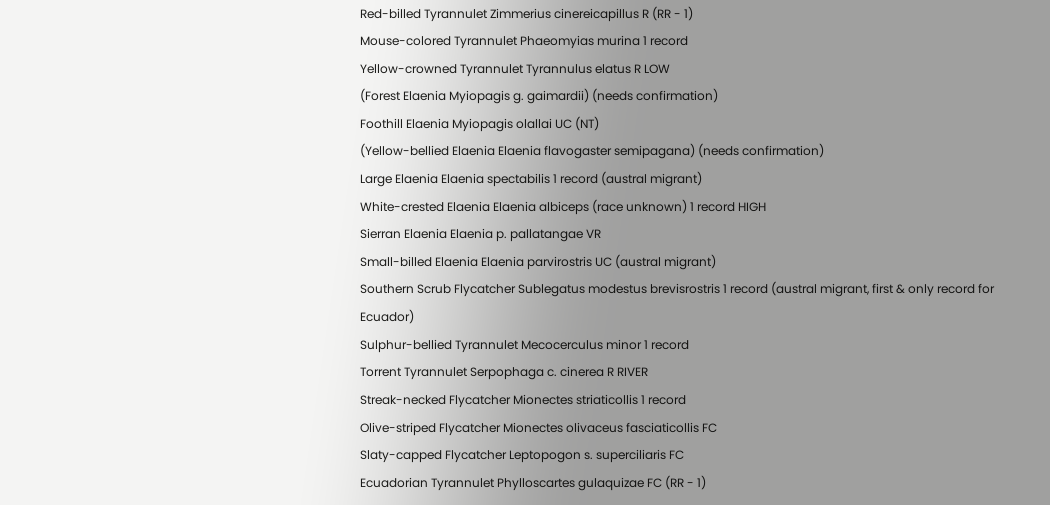Red-billed Tyrannulet Zimmerius cinereicapillus R (RR - 1)
Mouse-colored Tyrannulet Phaeomyias murina 1 record
Yellow-crowned Tyrannulet Tyrannulus elatus R LOW
(Forest Elaenia Myiopagis g. gaimardii) (needs confirmation)
Foothill Elaenia Myiopagis olallai UC (NT)
(Yellow-bellied Elaenia Elaenia flavogaster semipagana) (needs confirmation)
Large Elaenia Elaenia spectabilis 1 record (austral migrant)
White-crested Elaenia Elaenia albiceps (race unknown) 1 record HIGH
Sierran Elaenia Elaenia p. pallatangae VR
Small-billed Elaenia Elaenia parvirostris UC (austral migrant)
Southern Scrub Flycatcher Sublegatus modestus brevisrostris 1 record (austral migrant, first & only record for Ecuador)
Sulphur-bellied Tyrannulet Mecocerculus minor 1 record
Torrent Tyrannulet Serpophaga c. cinerea R RIVER
Streak-necked Flycatcher Mionectes striaticollis 1 record
Olive-striped Flycatcher Mionectes olivaceus fasciaticollis FC
Slaty-capped Flycatcher Leptopogon s. superciliaris FC
Ecuadorian Tyrannulet Phylloscartes gulaquizae FC (RR - 1)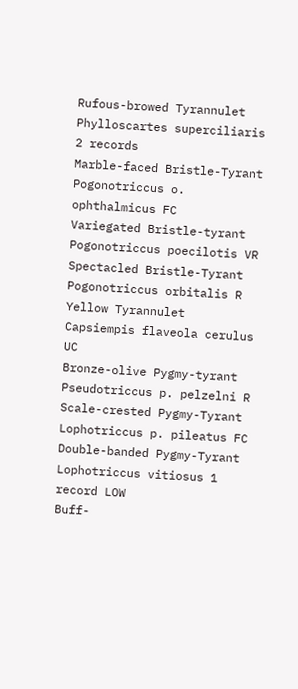Rufous-browed Tyrannulet Phylloscartes superciliaris 2 records
Marble-faced Bristle-Tyrant Pogonotriccus o. ophthalmicus FC
Variegated Bristle-tyrant Pogonotriccus poecilotis VR
Spectacled Bristle-Tyrant Pogonotriccus orbitalis R
Yellow Tyrannulet Capsiempis flaveola cerulus UC
Bronze-olive Pygmy-tyrant Pseudotriccus p. pelzelni R
Scale-crested Pygmy-Tyrant Lophotriccus p. pileatus FC
Double-banded Pygmy-Tyrant Lophotriccus vitiosus 1 record LOW
Buff-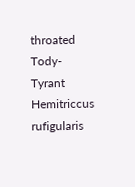throated Tody-Tyrant Hemitriccus rufigularis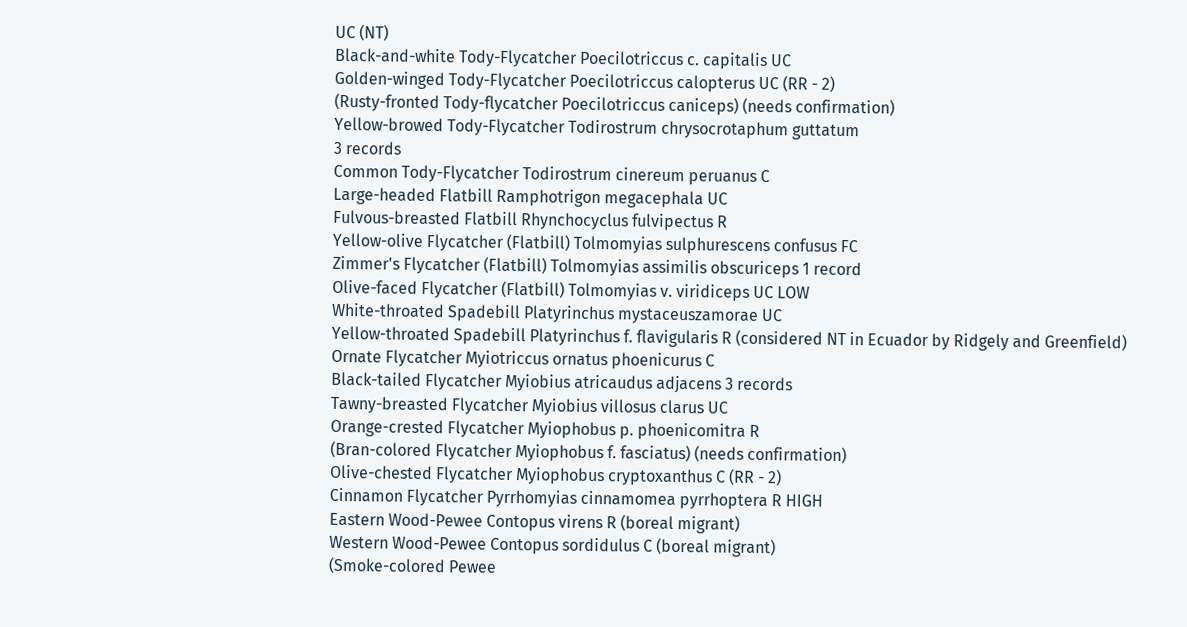UC (NT)
Black-and-white Tody-Flycatcher Poecilotriccus c. capitalis UC
Golden-winged Tody-Flycatcher Poecilotriccus calopterus UC (RR - 2)
(Rusty-fronted Tody-flycatcher Poecilotriccus caniceps) (needs confirmation)
Yellow-browed Tody-Flycatcher Todirostrum chrysocrotaphum guttatum
3 records
Common Tody-Flycatcher Todirostrum cinereum peruanus C
Large-headed Flatbill Ramphotrigon megacephala UC
Fulvous-breasted Flatbill Rhynchocyclus fulvipectus R
Yellow-olive Flycatcher (Flatbill) Tolmomyias sulphurescens confusus FC
Zimmer's Flycatcher (Flatbill) Tolmomyias assimilis obscuriceps 1 record
Olive-faced Flycatcher (Flatbill) Tolmomyias v. viridiceps UC LOW
White-throated Spadebill Platyrinchus mystaceuszamorae UC
Yellow-throated Spadebill Platyrinchus f. flavigularis R (considered NT in Ecuador by Ridgely and Greenfield)
Ornate Flycatcher Myiotriccus ornatus phoenicurus C
Black-tailed Flycatcher Myiobius atricaudus adjacens 3 records
Tawny-breasted Flycatcher Myiobius villosus clarus UC
Orange-crested Flycatcher Myiophobus p. phoenicomitra R
(Bran-colored Flycatcher Myiophobus f. fasciatus) (needs confirmation)
Olive-chested Flycatcher Myiophobus cryptoxanthus C (RR - 2)
Cinnamon Flycatcher Pyrrhomyias cinnamomea pyrrhoptera R HIGH
Eastern Wood-Pewee Contopus virens R (boreal migrant)
Western Wood-Pewee Contopus sordidulus C (boreal migrant)
(Smoke-colored Pewee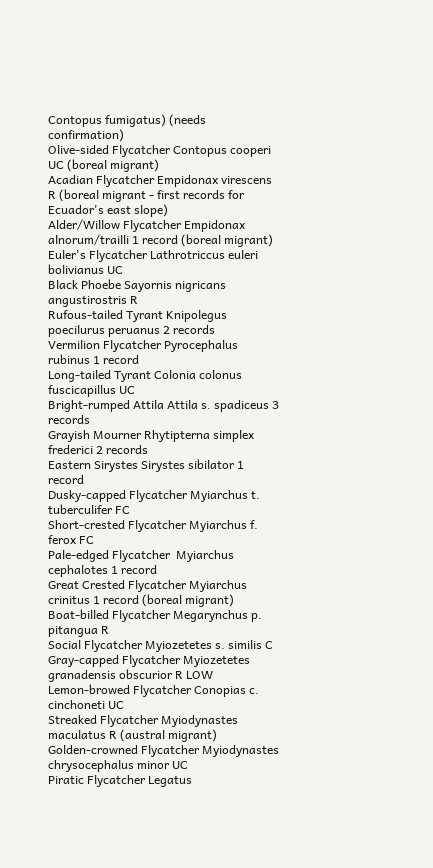Contopus fumigatus) (needs confirmation)
Olive-sided Flycatcher Contopus cooperi UC (boreal migrant)
Acadian Flycatcher Empidonax virescens R (boreal migrant - first records for Ecuador's east slope)
Alder/Willow Flycatcher Empidonax alnorum/trailli 1 record (boreal migrant)
Euler's Flycatcher Lathrotriccus euleri bolivianus UC
Black Phoebe Sayornis nigricans angustirostris R
Rufous-tailed Tyrant Knipolegus poecilurus peruanus 2 records
Vermilion Flycatcher Pyrocephalus rubinus 1 record
Long-tailed Tyrant Colonia colonus fuscicapillus UC
Bright-rumped Attila Attila s. spadiceus 3 records
Grayish Mourner Rhytipterna simplex frederici 2 records
Eastern Sirystes Sirystes sibilator 1 record
Dusky-capped Flycatcher Myiarchus t. tuberculifer FC
Short-crested Flycatcher Myiarchus f. ferox FC
Pale-edged Flycatcher  Myiarchus cephalotes 1 record
Great Crested Flycatcher Myiarchus crinitus 1 record (boreal migrant)
Boat-billed Flycatcher Megarynchus p. pitangua R
Social Flycatcher Myiozetetes s. similis C
Gray-capped Flycatcher Myiozetetes granadensis obscurior R LOW
Lemon-browed Flycatcher Conopias c. cinchoneti UC
Streaked Flycatcher Myiodynastes maculatus R (austral migrant)
Golden-crowned Flycatcher Myiodynastes chrysocephalus minor UC
Piratic Flycatcher Legatus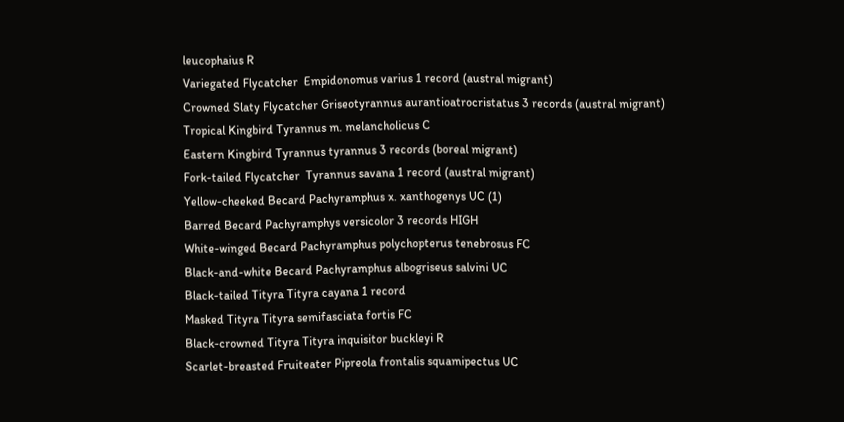leucophaius R
Variegated Flycatcher  Empidonomus varius 1 record (austral migrant)
Crowned Slaty Flycatcher Griseotyrannus aurantioatrocristatus 3 records (austral migrant)
Tropical Kingbird Tyrannus m. melancholicus C
Eastern Kingbird Tyrannus tyrannus 3 records (boreal migrant)
Fork-tailed Flycatcher  Tyrannus savana 1 record (austral migrant)
Yellow-cheeked Becard Pachyramphus x. xanthogenys UC (1)
Barred Becard Pachyramphys versicolor 3 records HIGH
White-winged Becard Pachyramphus polychopterus tenebrosus FC
Black-and-white Becard Pachyramphus albogriseus salvini UC
Black-tailed Tityra Tityra cayana 1 record
Masked Tityra Tityra semifasciata fortis FC
Black-crowned Tityra Tityra inquisitor buckleyi R
Scarlet-breasted Fruiteater Pipreola frontalis squamipectus UC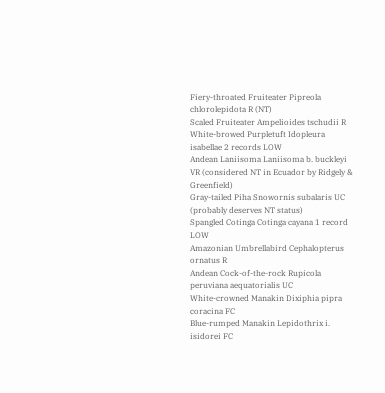Fiery-throated Fruiteater Pipreola chlorolepidota R (NT)
Scaled Fruiteater Ampelioides tschudii R
White-browed Purpletuft Idopleura isabellae 2 records LOW
Andean Laniisoma Laniisoma b. buckleyi VR (considered NT in Ecuador by Ridgely & Greenfield)
Gray-tailed Piha Snowornis subalaris UC (probably deserves NT status)
Spangled Cotinga Cotinga cayana 1 record LOW
Amazonian Umbrellabird Cephalopterus ornatus R
Andean Cock-of-the-rock Rupicola peruviana aequatorialis UC
White-crowned Manakin Dixiphia pipra coracina FC
Blue-rumped Manakin Lepidothrix i. isidorei FC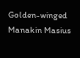Golden-winged Manakin Masius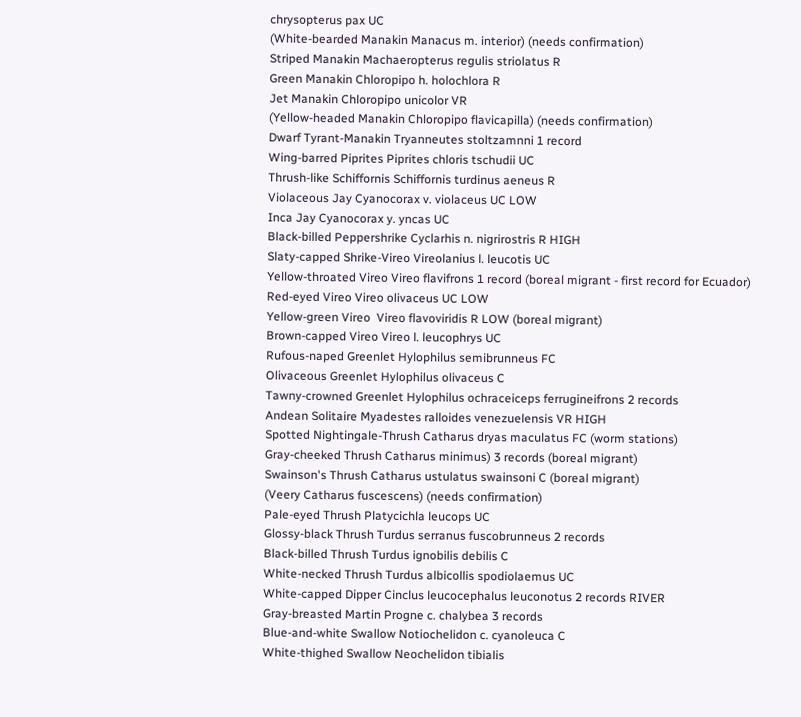chrysopterus pax UC
(White-bearded Manakin Manacus m. interior) (needs confirmation)
Striped Manakin Machaeropterus regulis striolatus R
Green Manakin Chloropipo h. holochlora R
Jet Manakin Chloropipo unicolor VR
(Yellow-headed Manakin Chloropipo flavicapilla) (needs confirmation)
Dwarf Tyrant-Manakin Tryanneutes stoltzamnni 1 record
Wing-barred Piprites Piprites chloris tschudii UC
Thrush-like Schiffornis Schiffornis turdinus aeneus R
Violaceous Jay Cyanocorax v. violaceus UC LOW
Inca Jay Cyanocorax y. yncas UC
Black-billed Peppershrike Cyclarhis n. nigrirostris R HIGH
Slaty-capped Shrike-Vireo Vireolanius l. leucotis UC
Yellow-throated Vireo Vireo flavifrons 1 record (boreal migrant - first record for Ecuador)
Red-eyed Vireo Vireo olivaceus UC LOW
Yellow-green Vireo  Vireo flavoviridis R LOW (boreal migrant)
Brown-capped Vireo Vireo l. leucophrys UC
Rufous-naped Greenlet Hylophilus semibrunneus FC
Olivaceous Greenlet Hylophilus olivaceus C
Tawny-crowned Greenlet Hylophilus ochraceiceps ferrugineifrons 2 records
Andean Solitaire Myadestes ralloides venezuelensis VR HIGH
Spotted Nightingale-Thrush Catharus dryas maculatus FC (worm stations)
Gray-cheeked Thrush Catharus minimus) 3 records (boreal migrant)
Swainson's Thrush Catharus ustulatus swainsoni C (boreal migrant)
(Veery Catharus fuscescens) (needs confirmation)
Pale-eyed Thrush Platycichla leucops UC
Glossy-black Thrush Turdus serranus fuscobrunneus 2 records
Black-billed Thrush Turdus ignobilis debilis C
White-necked Thrush Turdus albicollis spodiolaemus UC
White-capped Dipper Cinclus leucocephalus leuconotus 2 records RIVER
Gray-breasted Martin Progne c. chalybea 3 records
Blue-and-white Swallow Notiochelidon c. cyanoleuca C
White-thighed Swallow Neochelidon tibialis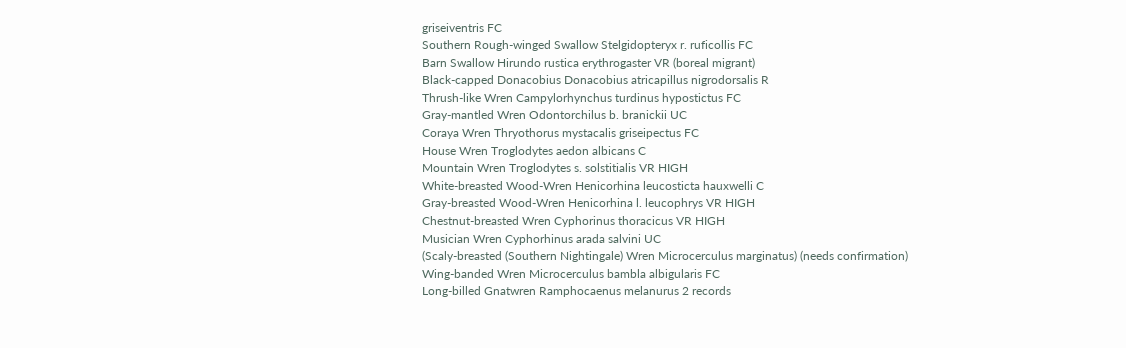griseiventris FC
Southern Rough-winged Swallow Stelgidopteryx r. ruficollis FC
Barn Swallow Hirundo rustica erythrogaster VR (boreal migrant)
Black-capped Donacobius Donacobius atricapillus nigrodorsalis R
Thrush-like Wren Campylorhynchus turdinus hypostictus FC
Gray-mantled Wren Odontorchilus b. branickii UC
Coraya Wren Thryothorus mystacalis griseipectus FC
House Wren Troglodytes aedon albicans C
Mountain Wren Troglodytes s. solstitialis VR HIGH
White-breasted Wood-Wren Henicorhina leucosticta hauxwelli C
Gray-breasted Wood-Wren Henicorhina l. leucophrys VR HIGH
Chestnut-breasted Wren Cyphorinus thoracicus VR HIGH
Musician Wren Cyphorhinus arada salvini UC
(Scaly-breasted (Southern Nightingale) Wren Microcerculus marginatus) (needs confirmation)
Wing-banded Wren Microcerculus bambla albigularis FC
Long-billed Gnatwren Ramphocaenus melanurus 2 records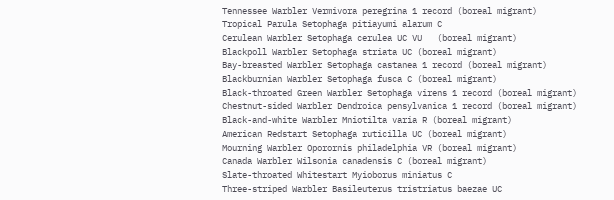Tennessee Warbler Vermivora peregrina 1 record (boreal migrant)
Tropical Parula Setophaga pitiayumi alarum C
Cerulean Warbler Setophaga cerulea UC VU   (boreal migrant)
Blackpoll Warbler Setophaga striata UC (boreal migrant)
Bay-breasted Warbler Setophaga castanea 1 record (boreal migrant)
Blackburnian Warbler Setophaga fusca C (boreal migrant)
Black-throated Green Warbler Setophaga virens 1 record (boreal migrant)
Chestnut-sided Warbler Dendroica pensylvanica 1 record (boreal migrant)
Black-and-white Warbler Mniotilta varia R (boreal migrant)
American Redstart Setophaga ruticilla UC (boreal migrant)
Mourning Warbler Oporornis philadelphia VR (boreal migrant)
Canada Warbler Wilsonia canadensis C (boreal migrant)
Slate-throated Whitestart Myioborus miniatus C
Three-striped Warbler Basileuterus tristriatus baezae UC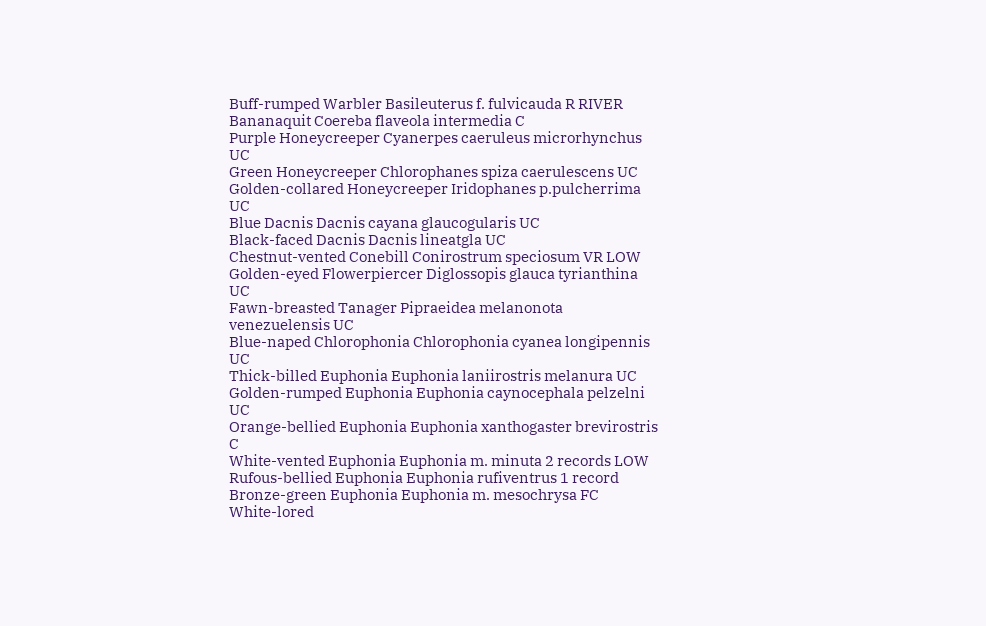Buff-rumped Warbler Basileuterus f. fulvicauda R RIVER
Bananaquit Coereba flaveola intermedia C
Purple Honeycreeper Cyanerpes caeruleus microrhynchus UC
Green Honeycreeper Chlorophanes spiza caerulescens UC
Golden-collared Honeycreeper Iridophanes p.pulcherrima UC
Blue Dacnis Dacnis cayana glaucogularis UC
Black-faced Dacnis Dacnis lineatgla UC
Chestnut-vented Conebill Conirostrum speciosum VR LOW
Golden-eyed Flowerpiercer Diglossopis glauca tyrianthina UC
Fawn-breasted Tanager Pipraeidea melanonota venezuelensis UC
Blue-naped Chlorophonia Chlorophonia cyanea longipennis UC
Thick-billed Euphonia Euphonia laniirostris melanura UC
Golden-rumped Euphonia Euphonia caynocephala pelzelni UC
Orange-bellied Euphonia Euphonia xanthogaster brevirostris C
White-vented Euphonia Euphonia m. minuta 2 records LOW
Rufous-bellied Euphonia Euphonia rufiventrus 1 record
Bronze-green Euphonia Euphonia m. mesochrysa FC
White-lored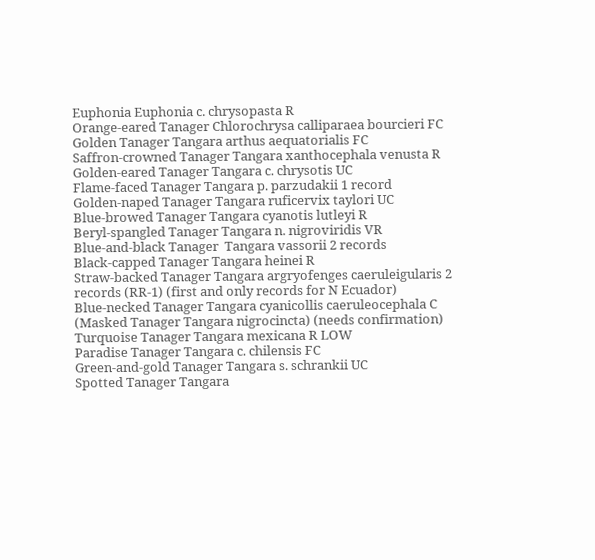Euphonia Euphonia c. chrysopasta R
Orange-eared Tanager Chlorochrysa calliparaea bourcieri FC
Golden Tanager Tangara arthus aequatorialis FC
Saffron-crowned Tanager Tangara xanthocephala venusta R
Golden-eared Tanager Tangara c. chrysotis UC
Flame-faced Tanager Tangara p. parzudakii 1 record
Golden-naped Tanager Tangara ruficervix taylori UC
Blue-browed Tanager Tangara cyanotis lutleyi R
Beryl-spangled Tanager Tangara n. nigroviridis VR
Blue-and-black Tanager  Tangara vassorii 2 records
Black-capped Tanager Tangara heinei R
Straw-backed Tanager Tangara argryofenges caeruleigularis 2 records (RR-1) (first and only records for N Ecuador)
Blue-necked Tanager Tangara cyanicollis caeruleocephala C
(Masked Tanager Tangara nigrocincta) (needs confirmation)
Turquoise Tanager Tangara mexicana R LOW
Paradise Tanager Tangara c. chilensis FC
Green-and-gold Tanager Tangara s. schrankii UC
Spotted Tanager Tangara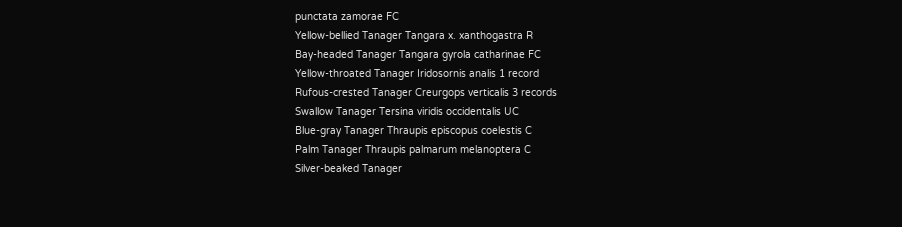punctata zamorae FC
Yellow-bellied Tanager Tangara x. xanthogastra R
Bay-headed Tanager Tangara gyrola catharinae FC
Yellow-throated Tanager Iridosornis analis 1 record
Rufous-crested Tanager Creurgops verticalis 3 records
Swallow Tanager Tersina viridis occidentalis UC
Blue-gray Tanager Thraupis episcopus coelestis C
Palm Tanager Thraupis palmarum melanoptera C
Silver-beaked Tanager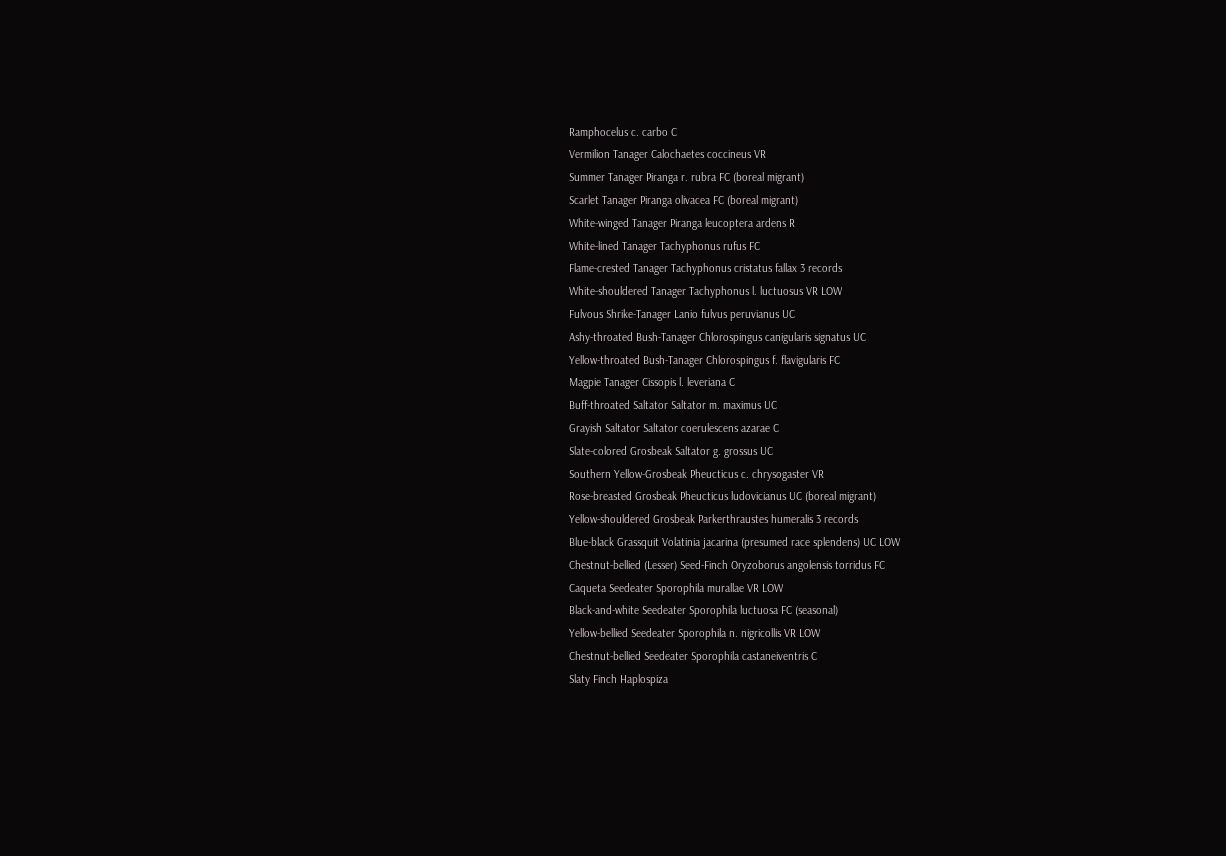Ramphocelus c. carbo C
Vermilion Tanager Calochaetes coccineus VR
Summer Tanager Piranga r. rubra FC (boreal migrant)
Scarlet Tanager Piranga olivacea FC (boreal migrant)
White-winged Tanager Piranga leucoptera ardens R
White-lined Tanager Tachyphonus rufus FC
Flame-crested Tanager Tachyphonus cristatus fallax 3 records
White-shouldered Tanager Tachyphonus l. luctuosus VR LOW
Fulvous Shrike-Tanager Lanio fulvus peruvianus UC
Ashy-throated Bush-Tanager Chlorospingus canigularis signatus UC
Yellow-throated Bush-Tanager Chlorospingus f. flavigularis FC
Magpie Tanager Cissopis l. leveriana C
Buff-throated Saltator Saltator m. maximus UC
Grayish Saltator Saltator coerulescens azarae C
Slate-colored Grosbeak Saltator g. grossus UC
Southern Yellow-Grosbeak Pheucticus c. chrysogaster VR
Rose-breasted Grosbeak Pheucticus ludovicianus UC (boreal migrant)
Yellow-shouldered Grosbeak Parkerthraustes humeralis 3 records
Blue-black Grassquit Volatinia jacarina (presumed race splendens) UC LOW
Chestnut-bellied (Lesser) Seed-Finch Oryzoborus angolensis torridus FC
Caqueta Seedeater Sporophila murallae VR LOW
Black-and-white Seedeater Sporophila luctuosa FC (seasonal)
Yellow-bellied Seedeater Sporophila n. nigricollis VR LOW
Chestnut-bellied Seedeater Sporophila castaneiventris C
Slaty Finch Haplospiza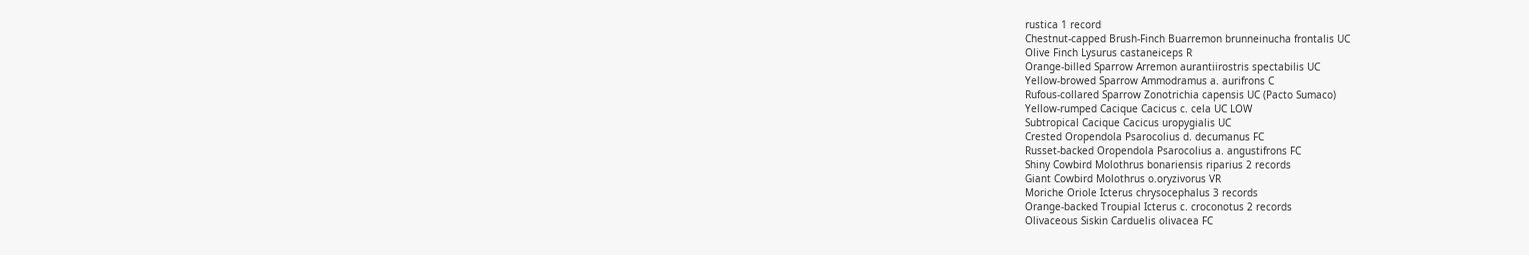rustica 1 record
Chestnut-capped Brush-Finch Buarremon brunneinucha frontalis UC
Olive Finch Lysurus castaneiceps R
Orange-billed Sparrow Arremon aurantiirostris spectabilis UC
Yellow-browed Sparrow Ammodramus a. aurifrons C
Rufous-collared Sparrow Zonotrichia capensis UC (Pacto Sumaco)
Yellow-rumped Cacique Cacicus c. cela UC LOW
Subtropical Cacique Cacicus uropygialis UC
Crested Oropendola Psarocolius d. decumanus FC
Russet-backed Oropendola Psarocolius a. angustifrons FC
Shiny Cowbird Molothrus bonariensis riparius 2 records
Giant Cowbird Molothrus o.oryzivorus VR
Moriche Oriole Icterus chrysocephalus 3 records
Orange-backed Troupial Icterus c. croconotus 2 records
Olivaceous Siskin Carduelis olivacea FC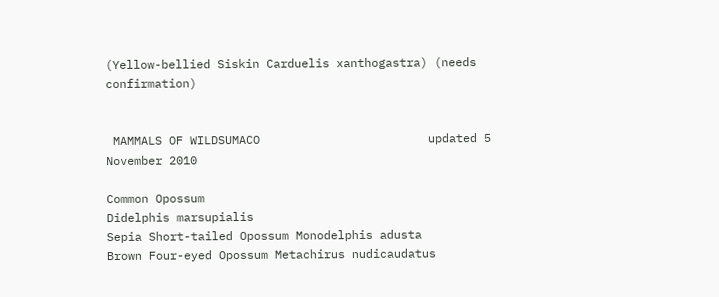(Yellow-bellied Siskin Carduelis xanthogastra) (needs confirmation)


 MAMMALS OF WILDSUMACO                        updated 5 November 2010

Common Opossum
Didelphis marsupialis
Sepia Short-tailed Opossum Monodelphis adusta
Brown Four-eyed Opossum Metachirus nudicaudatus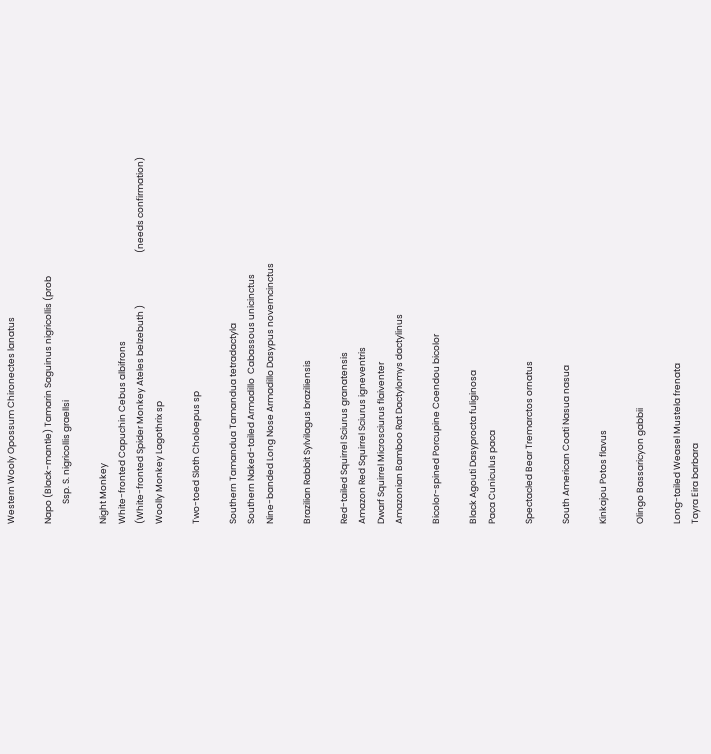Western Wooly Opossum Chironectes lanatus

Napo (Black-mantle) Tamarin Saguinus nigricollis (prob
          Ssp. S. nigricollis graellsi

Night Monkey
White-fronted Capuchin Cebus albifrons
(White-fronted Spider Monkey Ateles belzebuth )                          (needs confirmation)
Woolly Monkey Lagothrix sp

Two-toed Sloth Choloepus sp

Southern Tamandua Tamandua tetradactyla
Southern Naked-tailed Armadillo  Cabassous unicinctus
Nine-banded Long Nose Armadillo Dasypus novemcinctus

Brazilian Rabbit Sylvilagus braziliensis

Red-tailed Squirrel Sciurus granatensis
Amazon Red Squirrel Sciurus igneventris
Dwarf Squirrel Microsciurus flaiventer
Amazonian Bamboo Rat Dactylomys dactylinus

Bicolor-spined Porcupine Coendou bicolor

Black Agouti Dasyprocta fuliginosa
Paca Cuniculus paca

Spectacled Bear Tremarctos ornatus

South American Coati Nasua nasua

Kinkajou Potos flavus

Olingo Bassaricyon gabbii

Long-tailed Weasel Mustela frenata
Tayra Eira barbara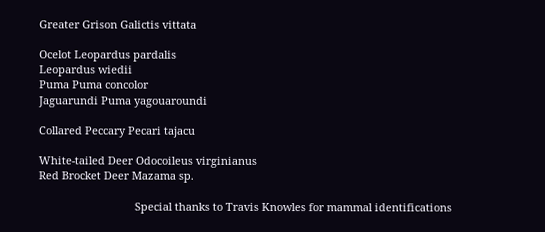Greater Grison Galictis vittata

Ocelot Leopardus pardalis
Leopardus wiedii
Puma Puma concolor
Jaguarundi Puma yagouaroundi

Collared Peccary Pecari tajacu

White-tailed Deer Odocoileus virginianus
Red Brocket Deer Mazama sp.

                                Special thanks to Travis Knowles for mammal identifications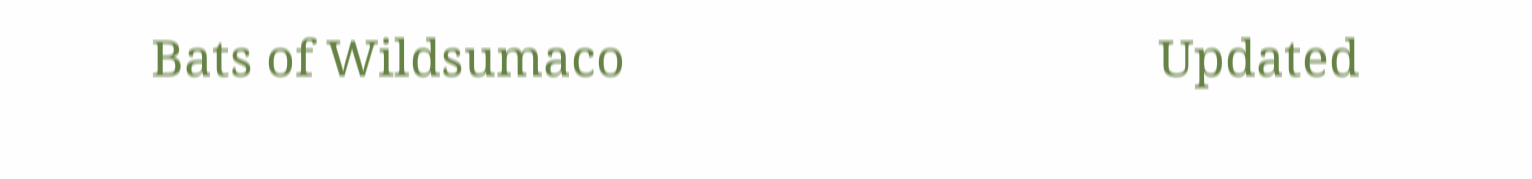Bats of Wildsumaco                                         Updated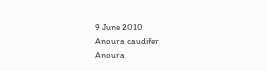9 June 2010
Anoura caudifer
Anoura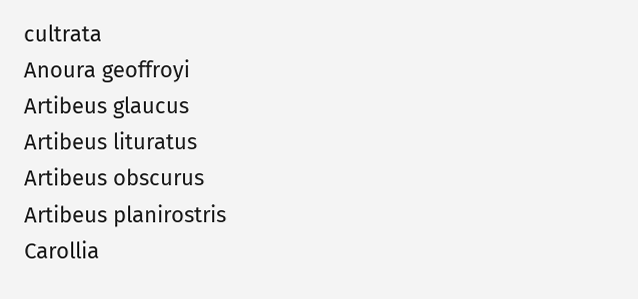cultrata
Anoura geoffroyi
Artibeus glaucus
Artibeus lituratus
Artibeus obscurus
Artibeus planirostris
Carollia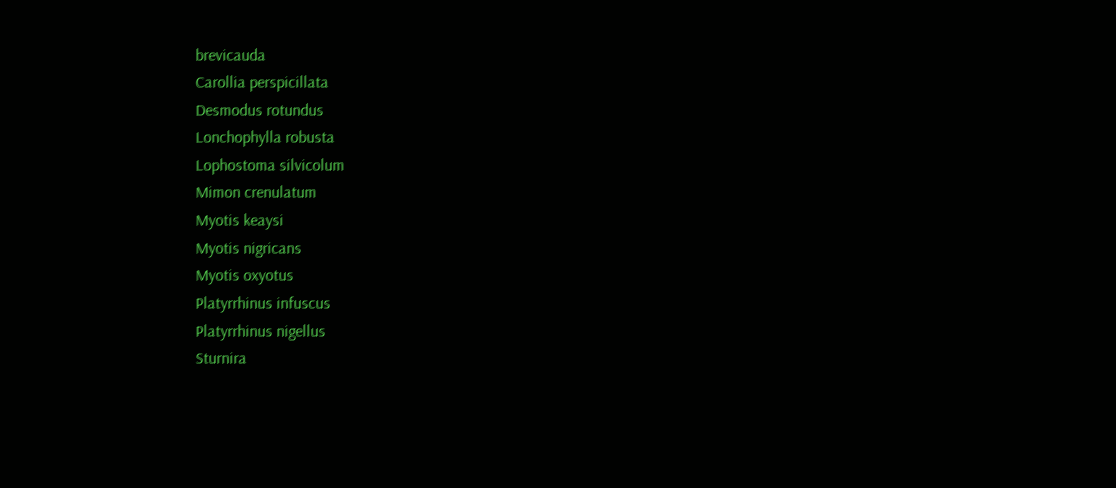brevicauda
Carollia perspicillata
Desmodus rotundus
Lonchophylla robusta
Lophostoma silvicolum
Mimon crenulatum
Myotis keaysi
Myotis nigricans
Myotis oxyotus
Platyrrhinus infuscus
Platyrrhinus nigellus
Sturnira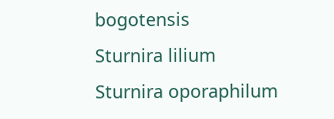bogotensis
Sturnira lilium
Sturnira oporaphilum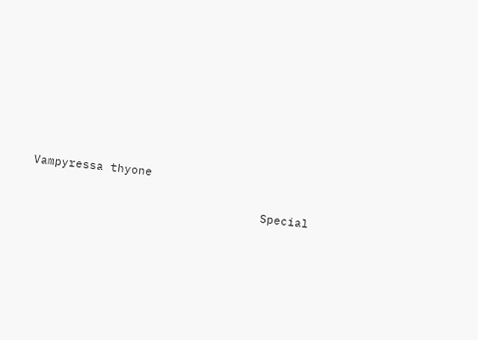Vampyressa thyone

                                 Special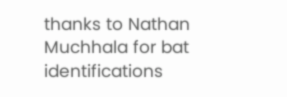thanks to Nathan Muchhala for bat identifications